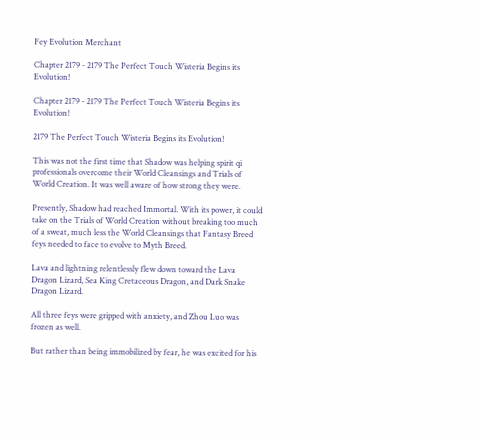Fey Evolution Merchant

Chapter 2179 - 2179 The Perfect Touch Wisteria Begins its Evolution!

Chapter 2179 - 2179 The Perfect Touch Wisteria Begins its Evolution!

2179 The Perfect Touch Wisteria Begins its Evolution!

This was not the first time that Shadow was helping spirit qi professionals overcome their World Cleansings and Trials of World Creation. It was well aware of how strong they were.

Presently, Shadow had reached Immortal. With its power, it could take on the Trials of World Creation without breaking too much of a sweat, much less the World Cleansings that Fantasy Breed feys needed to face to evolve to Myth Breed.

Lava and lightning relentlessly flew down toward the Lava Dragon Lizard, Sea King Cretaceous Dragon, and Dark Snake Dragon Lizard.

All three feys were gripped with anxiety, and Zhou Luo was frozen as well.

But rather than being immobilized by fear, he was excited for his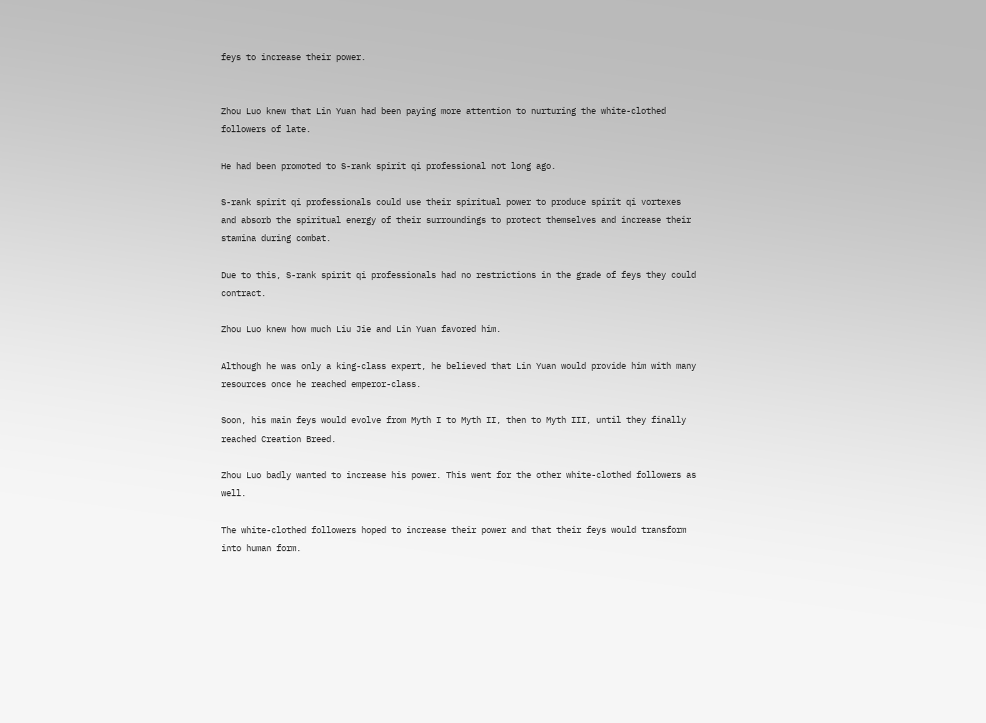feys to increase their power.


Zhou Luo knew that Lin Yuan had been paying more attention to nurturing the white-clothed followers of late.

He had been promoted to S-rank spirit qi professional not long ago.

S-rank spirit qi professionals could use their spiritual power to produce spirit qi vortexes and absorb the spiritual energy of their surroundings to protect themselves and increase their stamina during combat.

Due to this, S-rank spirit qi professionals had no restrictions in the grade of feys they could contract.

Zhou Luo knew how much Liu Jie and Lin Yuan favored him.

Although he was only a king-class expert, he believed that Lin Yuan would provide him with many resources once he reached emperor-class.

Soon, his main feys would evolve from Myth I to Myth II, then to Myth III, until they finally reached Creation Breed.

Zhou Luo badly wanted to increase his power. This went for the other white-clothed followers as well.

The white-clothed followers hoped to increase their power and that their feys would transform into human form.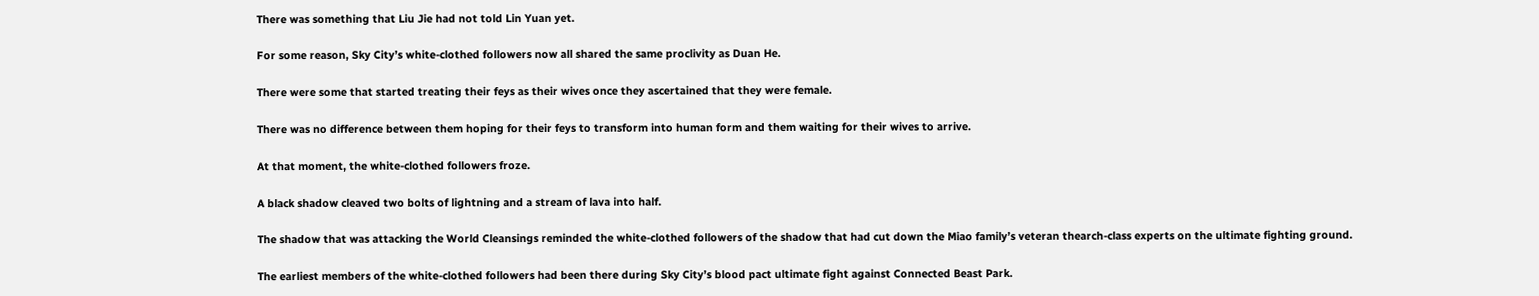There was something that Liu Jie had not told Lin Yuan yet.

For some reason, Sky City’s white-clothed followers now all shared the same proclivity as Duan He.

There were some that started treating their feys as their wives once they ascertained that they were female.

There was no difference between them hoping for their feys to transform into human form and them waiting for their wives to arrive.

At that moment, the white-clothed followers froze.

A black shadow cleaved two bolts of lightning and a stream of lava into half.

The shadow that was attacking the World Cleansings reminded the white-clothed followers of the shadow that had cut down the Miao family’s veteran thearch-class experts on the ultimate fighting ground.

The earliest members of the white-clothed followers had been there during Sky City’s blood pact ultimate fight against Connected Beast Park.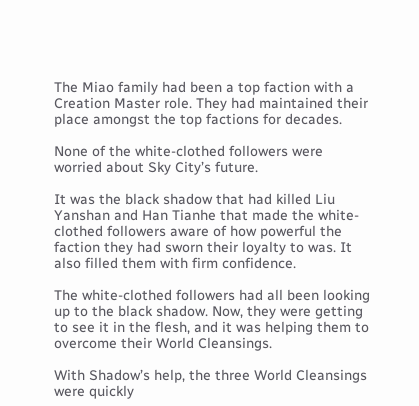The Miao family had been a top faction with a Creation Master role. They had maintained their place amongst the top factions for decades.

None of the white-clothed followers were worried about Sky City’s future.

It was the black shadow that had killed Liu Yanshan and Han Tianhe that made the white-clothed followers aware of how powerful the faction they had sworn their loyalty to was. It also filled them with firm confidence.

The white-clothed followers had all been looking up to the black shadow. Now, they were getting to see it in the flesh, and it was helping them to overcome their World Cleansings.

With Shadow’s help, the three World Cleansings were quickly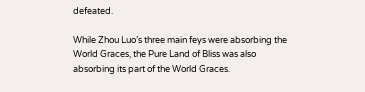defeated.

While Zhou Luo’s three main feys were absorbing the World Graces, the Pure Land of Bliss was also absorbing its part of the World Graces.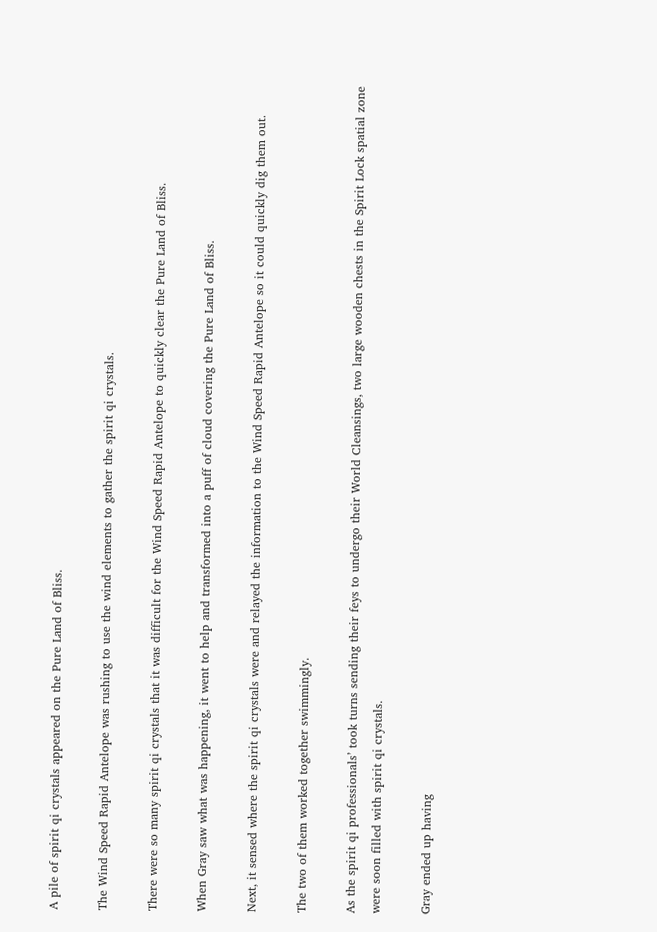A pile of spirit qi crystals appeared on the Pure Land of Bliss.

The Wind Speed Rapid Antelope was rushing to use the wind elements to gather the spirit qi crystals.

There were so many spirit qi crystals that it was difficult for the Wind Speed Rapid Antelope to quickly clear the Pure Land of Bliss.

When Gray saw what was happening, it went to help and transformed into a puff of cloud covering the Pure Land of Bliss.

Next, it sensed where the spirit qi crystals were and relayed the information to the Wind Speed Rapid Antelope so it could quickly dig them out.

The two of them worked together swimmingly.

As the spirit qi professionals’ took turns sending their feys to undergo their World Cleansings, two large wooden chests in the Spirit Lock spatial zone were soon filled with spirit qi crystals.

Gray ended up having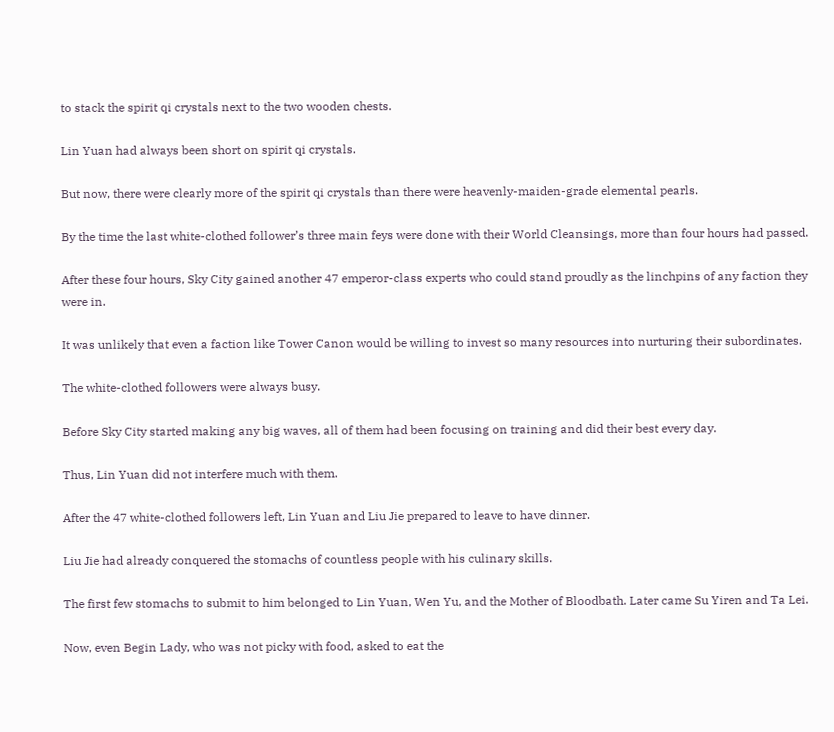to stack the spirit qi crystals next to the two wooden chests.

Lin Yuan had always been short on spirit qi crystals.

But now, there were clearly more of the spirit qi crystals than there were heavenly-maiden-grade elemental pearls.

By the time the last white-clothed follower’s three main feys were done with their World Cleansings, more than four hours had passed.

After these four hours, Sky City gained another 47 emperor-class experts who could stand proudly as the linchpins of any faction they were in.

It was unlikely that even a faction like Tower Canon would be willing to invest so many resources into nurturing their subordinates.

The white-clothed followers were always busy.

Before Sky City started making any big waves, all of them had been focusing on training and did their best every day.

Thus, Lin Yuan did not interfere much with them.

After the 47 white-clothed followers left, Lin Yuan and Liu Jie prepared to leave to have dinner.

Liu Jie had already conquered the stomachs of countless people with his culinary skills.

The first few stomachs to submit to him belonged to Lin Yuan, Wen Yu, and the Mother of Bloodbath. Later came Su Yiren and Ta Lei.

Now, even Begin Lady, who was not picky with food, asked to eat the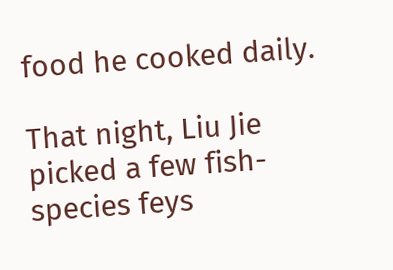food he cooked daily.

That night, Liu Jie picked a few fish-species feys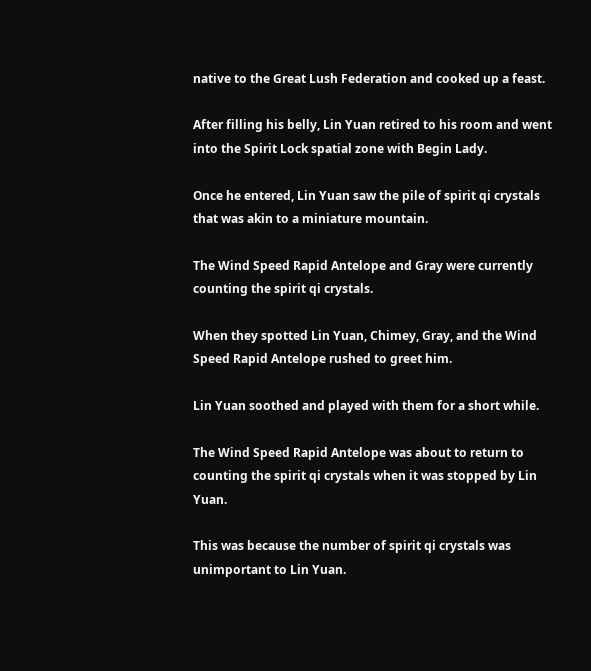native to the Great Lush Federation and cooked up a feast.

After filling his belly, Lin Yuan retired to his room and went into the Spirit Lock spatial zone with Begin Lady.

Once he entered, Lin Yuan saw the pile of spirit qi crystals that was akin to a miniature mountain.

The Wind Speed Rapid Antelope and Gray were currently counting the spirit qi crystals.

When they spotted Lin Yuan, Chimey, Gray, and the Wind Speed Rapid Antelope rushed to greet him.

Lin Yuan soothed and played with them for a short while.

The Wind Speed Rapid Antelope was about to return to counting the spirit qi crystals when it was stopped by Lin Yuan.

This was because the number of spirit qi crystals was unimportant to Lin Yuan.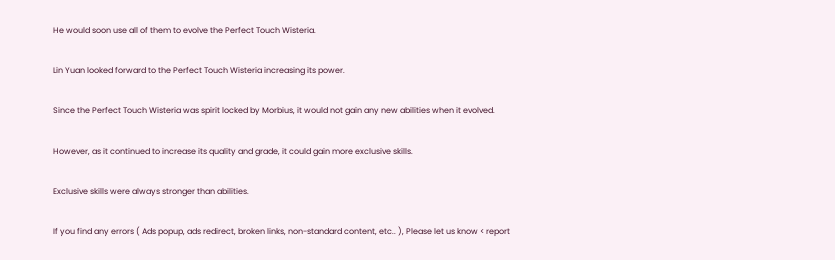He would soon use all of them to evolve the Perfect Touch Wisteria.

Lin Yuan looked forward to the Perfect Touch Wisteria increasing its power.

Since the Perfect Touch Wisteria was spirit locked by Morbius, it would not gain any new abilities when it evolved.

However, as it continued to increase its quality and grade, it could gain more exclusive skills.

Exclusive skills were always stronger than abilities.

If you find any errors ( Ads popup, ads redirect, broken links, non-standard content, etc.. ), Please let us know < report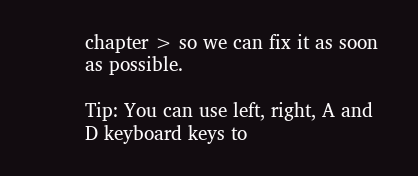chapter > so we can fix it as soon as possible.

Tip: You can use left, right, A and D keyboard keys to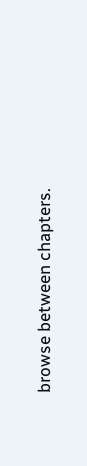browse between chapters.